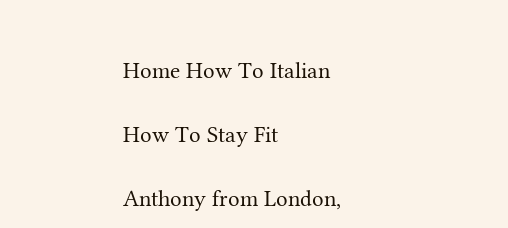Home How To Italian

How To Stay Fit

Anthony from London,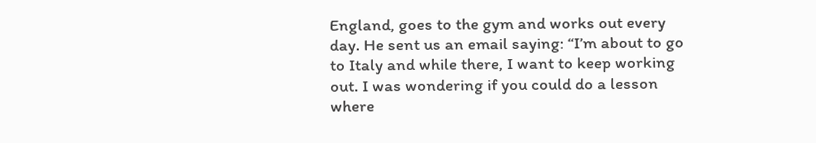England, goes to the gym and works out every day. He sent us an email saying: “I’m about to go to Italy and while there, I want to keep working out. I was wondering if you could do a lesson where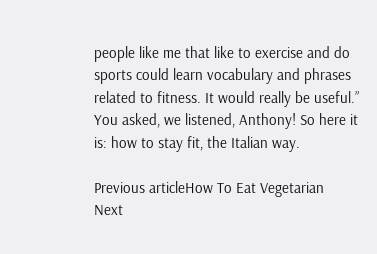people like me that like to exercise and do sports could learn vocabulary and phrases related to fitness. It would really be useful.” You asked, we listened, Anthony! So here it is: how to stay fit, the Italian way.

Previous articleHow To Eat Vegetarian
Next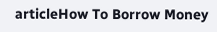articleHow To Borrow Money